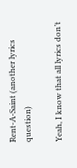Rent-A-Saint (another lyrics question)

Yeah, I know that all lyrics don’t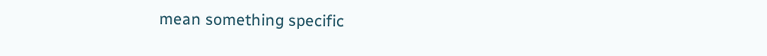mean something specific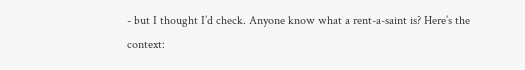- but I thought I’d check. Anyone know what a rent-a-saint is? Here’s the context: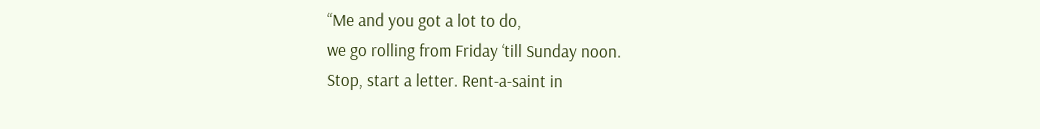“Me and you got a lot to do,
we go rolling from Friday ‘till Sunday noon.
Stop, start a letter. Rent-a-saint in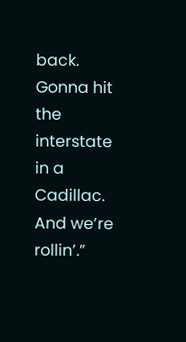back.
Gonna hit the interstate in a Cadillac.
And we’re rollin’.”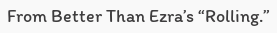From Better Than Ezra’s “Rolling.”